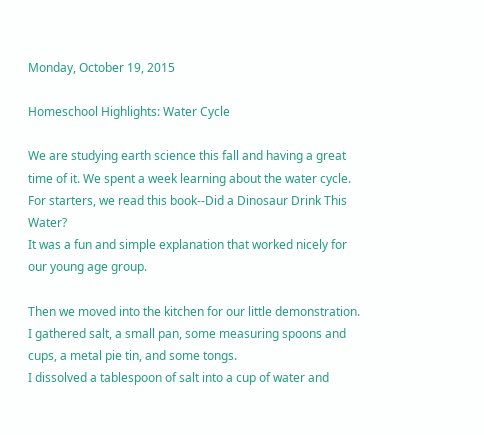Monday, October 19, 2015

Homeschool Highlights: Water Cycle

We are studying earth science this fall and having a great time of it. We spent a week learning about the water cycle. For starters, we read this book--Did a Dinosaur Drink This Water?
It was a fun and simple explanation that worked nicely for our young age group.

Then we moved into the kitchen for our little demonstration. I gathered salt, a small pan, some measuring spoons and cups, a metal pie tin, and some tongs.
I dissolved a tablespoon of salt into a cup of water and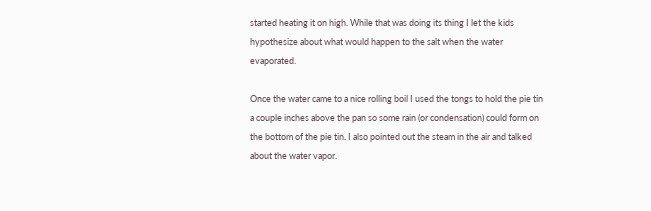started heating it on high. While that was doing its thing I let the kids hypothesize about what would happen to the salt when the water evaporated.

Once the water came to a nice rolling boil I used the tongs to hold the pie tin a couple inches above the pan so some rain (or condensation) could form on the bottom of the pie tin. I also pointed out the steam in the air and talked about the water vapor.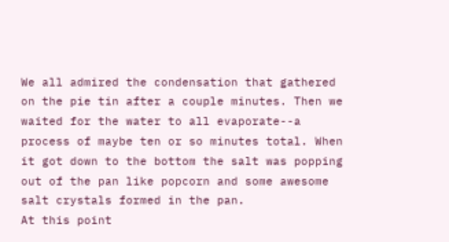We all admired the condensation that gathered on the pie tin after a couple minutes. Then we waited for the water to all evaporate--a process of maybe ten or so minutes total. When it got down to the bottom the salt was popping out of the pan like popcorn and some awesome salt crystals formed in the pan.
At this point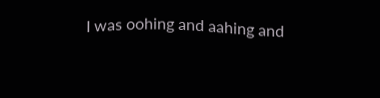I was oohing and aahing and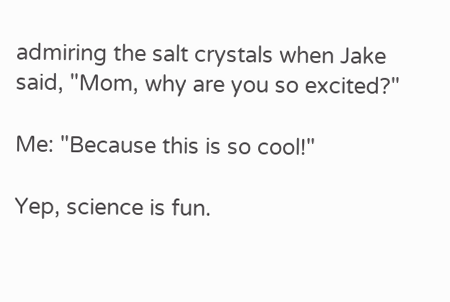admiring the salt crystals when Jake said, "Mom, why are you so excited?"

Me: "Because this is so cool!"

Yep, science is fun.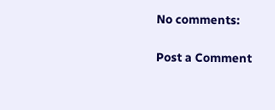No comments:

Post a Comment